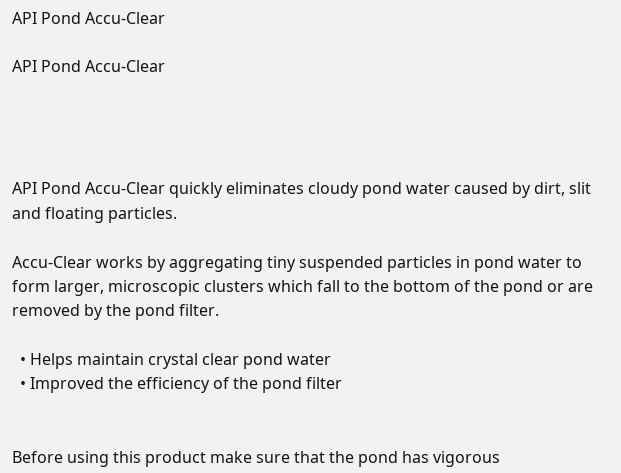API Pond Accu-Clear

API Pond Accu-Clear




API Pond Accu-Clear quickly eliminates cloudy pond water caused by dirt, slit and floating particles.

Accu-Clear works by aggregating tiny suspended particles in pond water to form larger, microscopic clusters which fall to the bottom of the pond or are removed by the pond filter.

  • Helps maintain crystal clear pond water
  • Improved the efficiency of the pond filter


Before using this product make sure that the pond has vigorous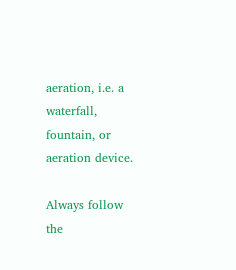aeration, i.e. a waterfall, fountain, or aeration device.

Always follow the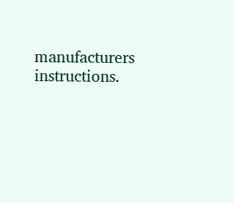manufacturers instructions.